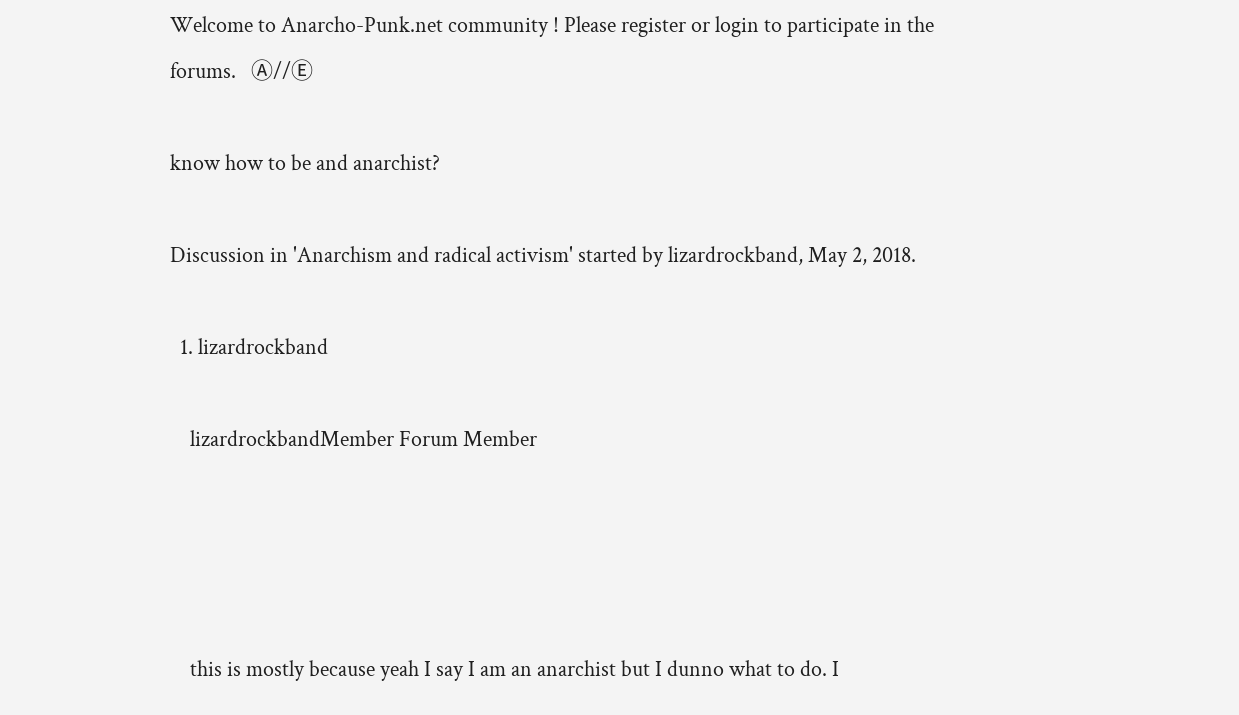Welcome to Anarcho-Punk.net community ! Please register or login to participate in the forums.   Ⓐ//Ⓔ

know how to be and anarchist?

Discussion in 'Anarchism and radical activism' started by lizardrockband, May 2, 2018.

  1. lizardrockband

    lizardrockbandMember Forum Member




    this is mostly because yeah I say I am an anarchist but I dunno what to do. I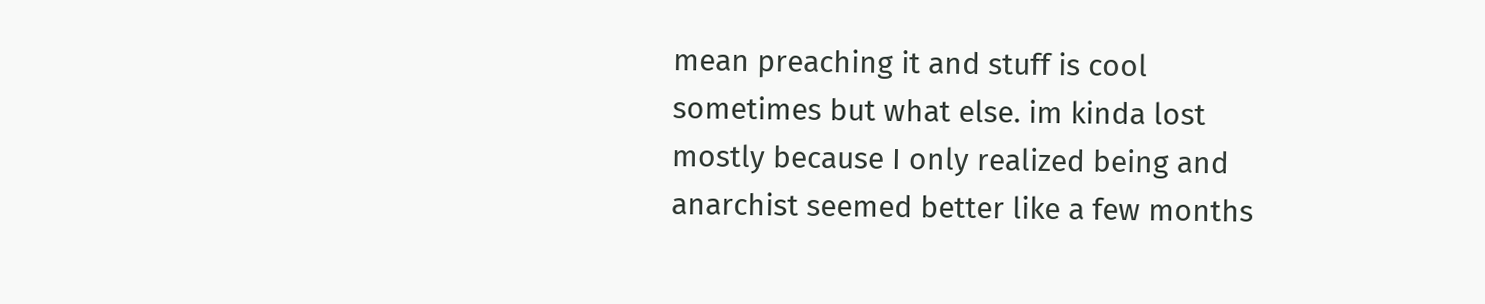mean preaching it and stuff is cool sometimes but what else. im kinda lost mostly because I only realized being and anarchist seemed better like a few months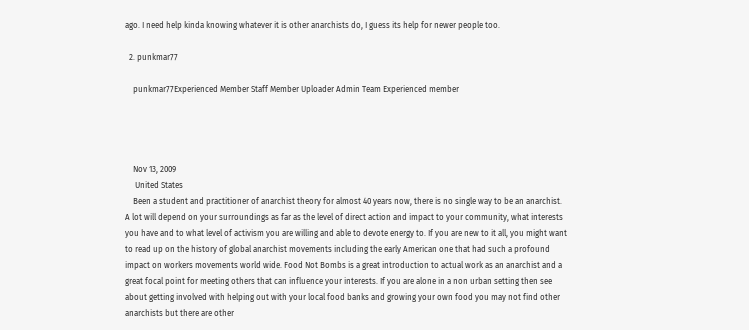ago. I need help kinda knowing whatever it is other anarchists do, I guess its help for newer people too.

  2. punkmar77

    punkmar77Experienced Member Staff Member Uploader Admin Team Experienced member




    Nov 13, 2009
     United States
    Been a student and practitioner of anarchist theory for almost 40 years now, there is no single way to be an anarchist. A lot will depend on your surroundings as far as the level of direct action and impact to your community, what interests you have and to what level of activism you are willing and able to devote energy to. If you are new to it all, you might want to read up on the history of global anarchist movements including the early American one that had such a profound impact on workers movements world wide. Food Not Bombs is a great introduction to actual work as an anarchist and a great focal point for meeting others that can influence your interests. If you are alone in a non urban setting then see about getting involved with helping out with your local food banks and growing your own food you may not find other anarchists but there are other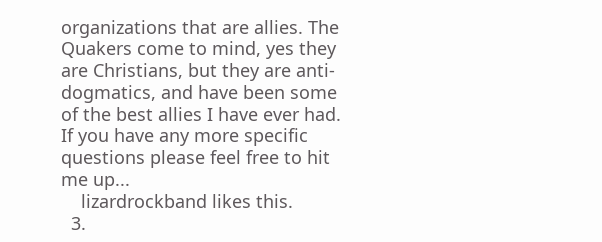organizations that are allies. The Quakers come to mind, yes they are Christians, but they are anti-dogmatics, and have been some of the best allies I have ever had. If you have any more specific questions please feel free to hit me up...
    lizardrockband likes this.
  3.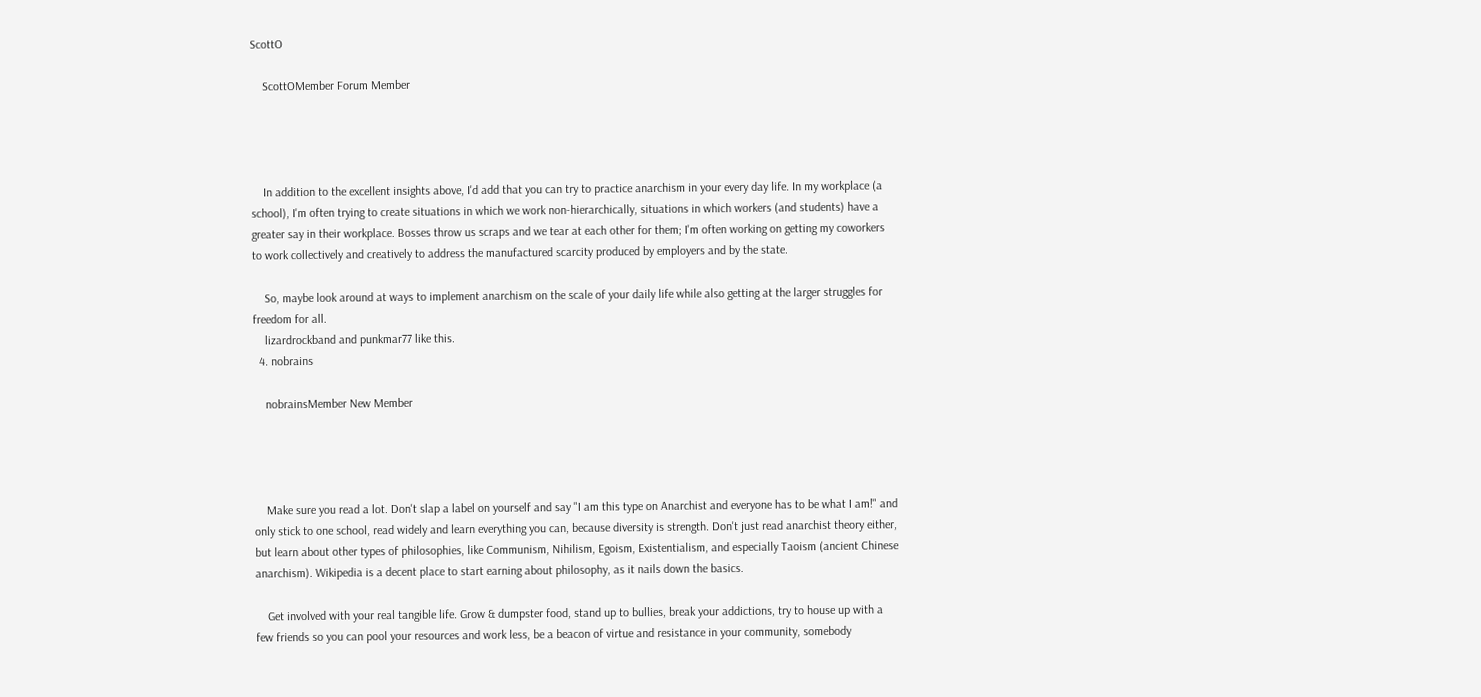ScottO

    ScottOMember Forum Member




    In addition to the excellent insights above, I'd add that you can try to practice anarchism in your every day life. In my workplace (a school), I'm often trying to create situations in which we work non-hierarchically, situations in which workers (and students) have a greater say in their workplace. Bosses throw us scraps and we tear at each other for them; I'm often working on getting my coworkers to work collectively and creatively to address the manufactured scarcity produced by employers and by the state.

    So, maybe look around at ways to implement anarchism on the scale of your daily life while also getting at the larger struggles for freedom for all.
    lizardrockband and punkmar77 like this.
  4. nobrains

    nobrainsMember New Member




    Make sure you read a lot. Don't slap a label on yourself and say "I am this type on Anarchist and everyone has to be what I am!" and only stick to one school, read widely and learn everything you can, because diversity is strength. Don't just read anarchist theory either, but learn about other types of philosophies, like Communism, Nihilism, Egoism, Existentialism, and especially Taoism (ancient Chinese anarchism). Wikipedia is a decent place to start earning about philosophy, as it nails down the basics.

    Get involved with your real tangible life. Grow & dumpster food, stand up to bullies, break your addictions, try to house up with a few friends so you can pool your resources and work less, be a beacon of virtue and resistance in your community, somebody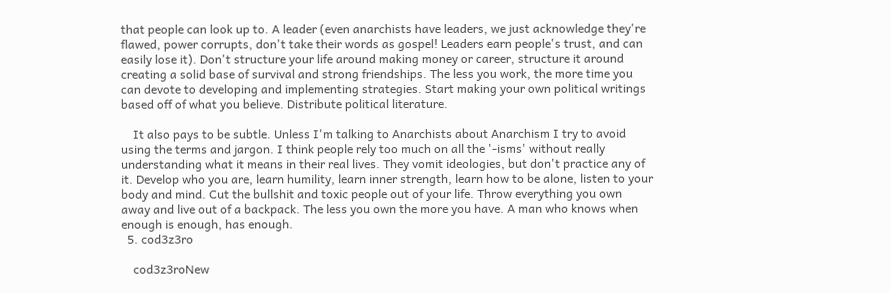that people can look up to. A leader (even anarchists have leaders, we just acknowledge they're flawed, power corrupts, don't take their words as gospel! Leaders earn people's trust, and can easily lose it). Don't structure your life around making money or career, structure it around creating a solid base of survival and strong friendships. The less you work, the more time you can devote to developing and implementing strategies. Start making your own political writings based off of what you believe. Distribute political literature.

    It also pays to be subtle. Unless I'm talking to Anarchists about Anarchism I try to avoid using the terms and jargon. I think people rely too much on all the '-isms' without really understanding what it means in their real lives. They vomit ideologies, but don't practice any of it. Develop who you are, learn humility, learn inner strength, learn how to be alone, listen to your body and mind. Cut the bullshit and toxic people out of your life. Throw everything you own away and live out of a backpack. The less you own the more you have. A man who knows when enough is enough, has enough.
  5. cod3z3ro

    cod3z3roNew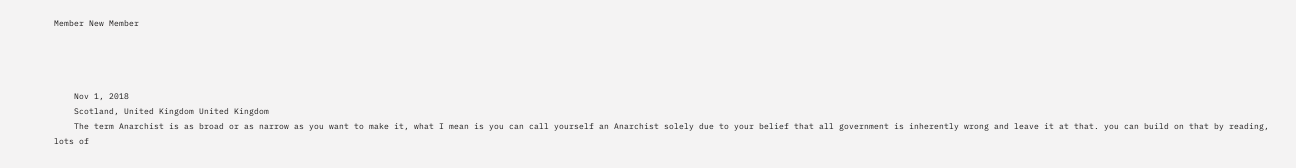Member New Member




    Nov 1, 2018
    Scotland, United Kingdom United Kingdom
    The term Anarchist is as broad or as narrow as you want to make it, what I mean is you can call yourself an Anarchist solely due to your belief that all government is inherently wrong and leave it at that. you can build on that by reading, lots of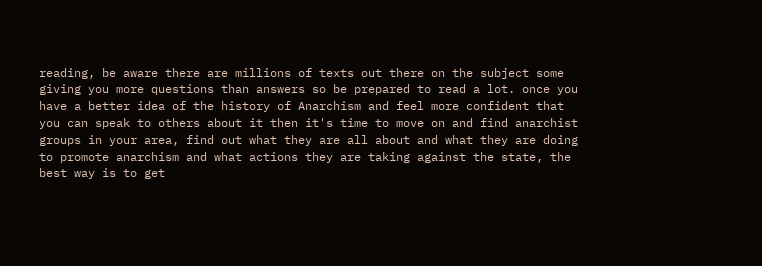reading, be aware there are millions of texts out there on the subject some giving you more questions than answers so be prepared to read a lot. once you have a better idea of the history of Anarchism and feel more confident that you can speak to others about it then it's time to move on and find anarchist groups in your area, find out what they are all about and what they are doing to promote anarchism and what actions they are taking against the state, the best way is to get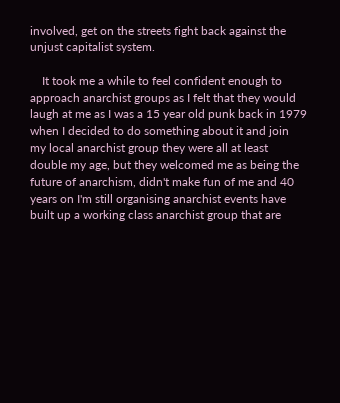involved, get on the streets fight back against the unjust capitalist system.

    It took me a while to feel confident enough to approach anarchist groups as I felt that they would laugh at me as I was a 15 year old punk back in 1979 when I decided to do something about it and join my local anarchist group they were all at least double my age, but they welcomed me as being the future of anarchism, didn't make fun of me and 40 years on I'm still organising anarchist events have built up a working class anarchist group that are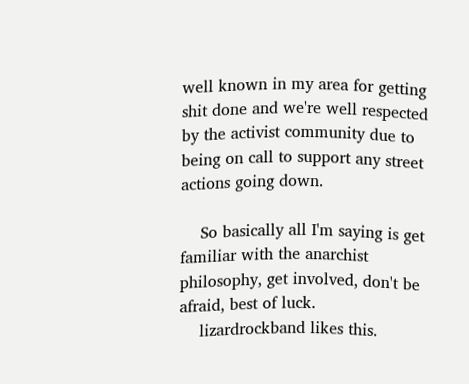well known in my area for getting shit done and we're well respected by the activist community due to being on call to support any street actions going down.

    So basically all I'm saying is get familiar with the anarchist philosophy, get involved, don't be afraid, best of luck.
    lizardrockband likes this.